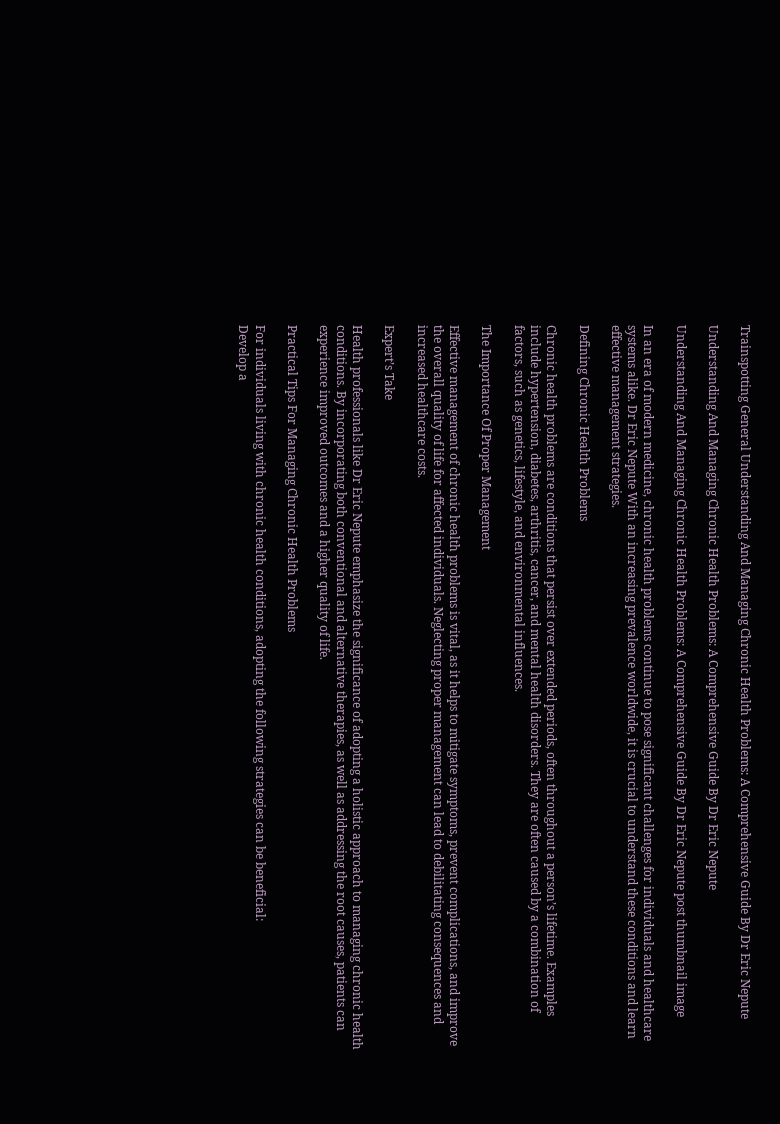Trainspotting General Understanding And Managing Chronic Health Problems: A Comprehensive Guide By Dr Eric Nepute

Understanding And Managing Chronic Health Problems: A Comprehensive Guide By Dr Eric Nepute

Understanding And Managing Chronic Health Problems: A Comprehensive Guide By Dr Eric Nepute post thumbnail image

In an era of modern medicine, chronic health problems continue to pose significant challenges for individuals and healthcare systems alike. Dr Eric Nepute With an increasing prevalence worldwide, it is crucial to understand these conditions and learn effective management strategies.

Defining Chronic Health Problems

Chronic health problems are conditions that persist over extended periods, often throughout a person’s lifetime. Examples include hypertension, diabetes, arthritis, cancer, and mental health disorders. They are often caused by a combination of factors, such as genetics, lifestyle, and environmental influences.

The Importance Of Proper Management

Effective management of chronic health problems is vital, as it helps to mitigate symptoms, prevent complications, and improve the overall quality of life for affected individuals. Neglecting proper management can lead to debilitating consequences and increased healthcare costs.

Expert’s Take

Health professionals like Dr Eric Nepute emphasize the significance of adopting a holistic approach to managing chronic health conditions. By incorporating both conventional and alternative therapies, as well as addressing the root causes, patients can experience improved outcomes and a higher quality of life.

Practical Tips For Managing Chronic Health Problems

For individuals living with chronic health conditions, adopting the following strategies can be beneficial:
Develop a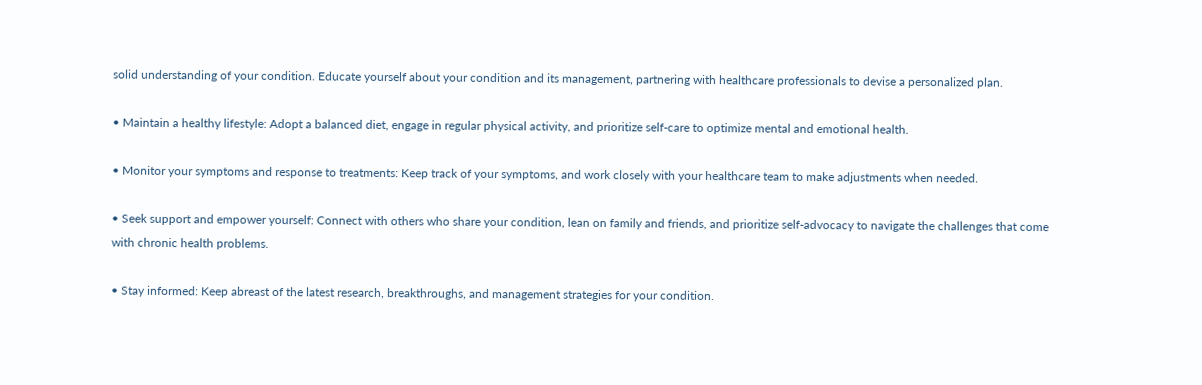solid understanding of your condition. Educate yourself about your condition and its management, partnering with healthcare professionals to devise a personalized plan.

• Maintain a healthy lifestyle: Adopt a balanced diet, engage in regular physical activity, and prioritize self-care to optimize mental and emotional health.

• Monitor your symptoms and response to treatments: Keep track of your symptoms, and work closely with your healthcare team to make adjustments when needed.

• Seek support and empower yourself: Connect with others who share your condition, lean on family and friends, and prioritize self-advocacy to navigate the challenges that come with chronic health problems.

• Stay informed: Keep abreast of the latest research, breakthroughs, and management strategies for your condition.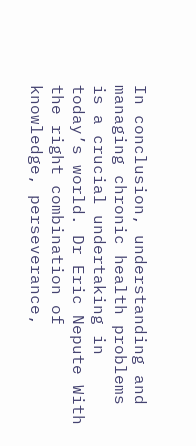In conclusion, understanding and managing chronic health problems is a crucial undertaking in today’s world. Dr Eric Nepute With the right combination of knowledge, perseverance,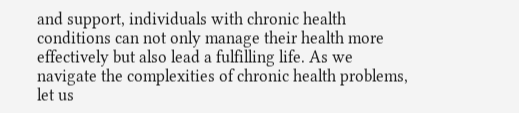and support, individuals with chronic health conditions can not only manage their health more effectively but also lead a fulfilling life. As we navigate the complexities of chronic health problems, let us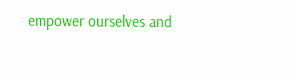empower ourselves and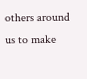others around us to make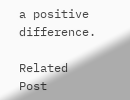a positive difference.

Related Post